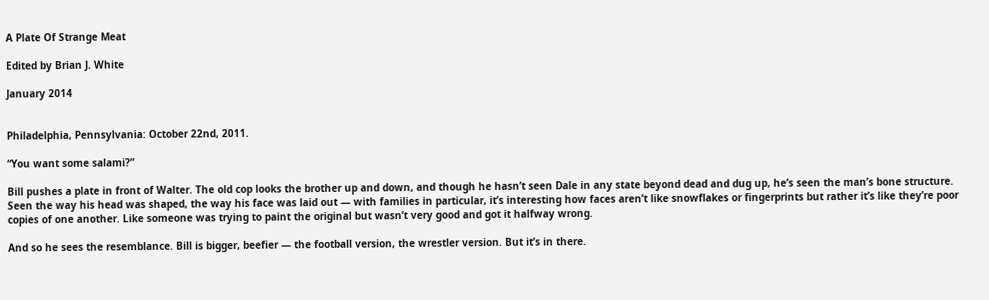A Plate Of Strange Meat

Edited by Brian J. White

January 2014


Philadelphia, Pennsylvania: October 22nd, 2011.

“You want some salami?”

Bill pushes a plate in front of Walter. The old cop looks the brother up and down, and though he hasn’t seen Dale in any state beyond dead and dug up, he’s seen the man’s bone structure. Seen the way his head was shaped, the way his face was laid out — with families in particular, it’s interesting how faces aren’t like snowflakes or fingerprints but rather it’s like they’re poor copies of one another. Like someone was trying to paint the original but wasn’t very good and got it halfway wrong.

And so he sees the resemblance. Bill is bigger, beefier — the football version, the wrestler version. But it’s in there.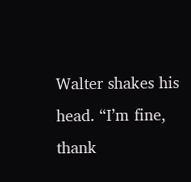Walter shakes his head. “I’m fine, thank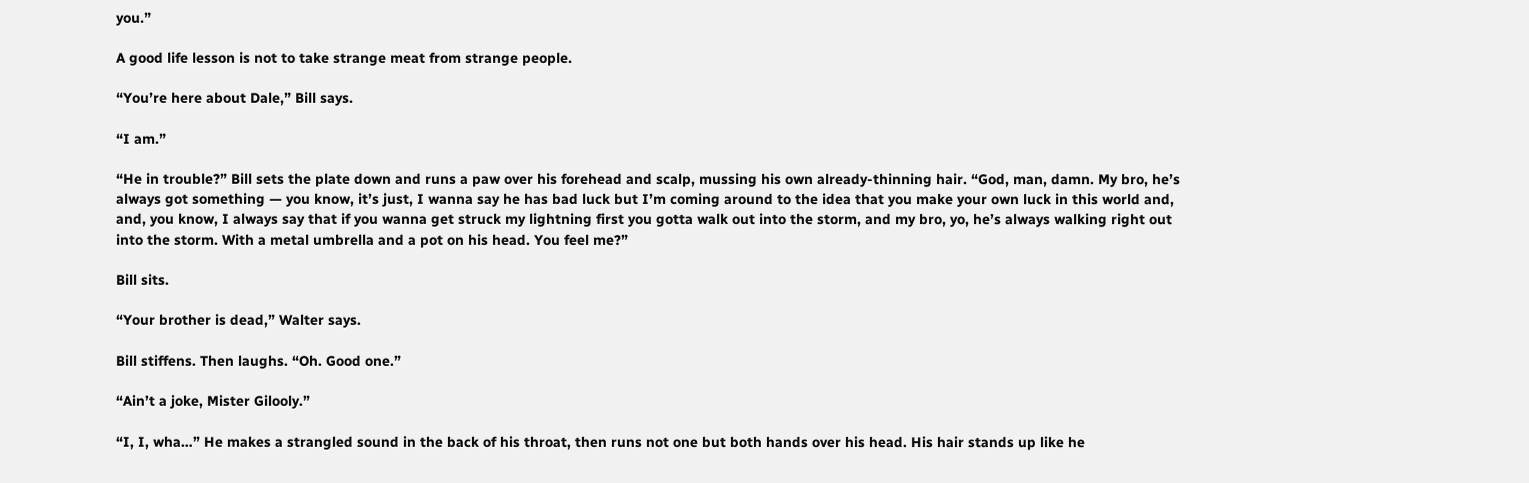you.”

A good life lesson is not to take strange meat from strange people.

“You’re here about Dale,” Bill says.

“I am.”

“He in trouble?” Bill sets the plate down and runs a paw over his forehead and scalp, mussing his own already-thinning hair. “God, man, damn. My bro, he’s always got something — you know, it’s just, I wanna say he has bad luck but I’m coming around to the idea that you make your own luck in this world and, and, you know, I always say that if you wanna get struck my lightning first you gotta walk out into the storm, and my bro, yo, he’s always walking right out into the storm. With a metal umbrella and a pot on his head. You feel me?”

Bill sits.

“Your brother is dead,” Walter says.

Bill stiffens. Then laughs. “Oh. Good one.”

“Ain’t a joke, Mister Gilooly.”

“I, I, wha…” He makes a strangled sound in the back of his throat, then runs not one but both hands over his head. His hair stands up like he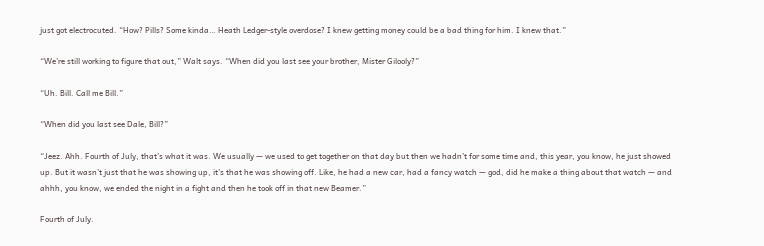just got electrocuted. “How? Pills? Some kinda… Heath Ledger-style overdose? I knew getting money could be a bad thing for him. I knew that.”

“We’re still working to figure that out,” Walt says. “When did you last see your brother, Mister Gilooly?”

“Uh. Bill. Call me Bill.”

“When did you last see Dale, Bill?”

“Jeez. Ahh. Fourth of July, that’s what it was. We usually — we used to get together on that day but then we hadn’t for some time and, this year, you know, he just showed up. But it wasn’t just that he was showing up, it’s that he was showing off. Like, he had a new car, had a fancy watch — god, did he make a thing about that watch — and ahhh, you know, we ended the night in a fight and then he took off in that new Beamer.”

Fourth of July.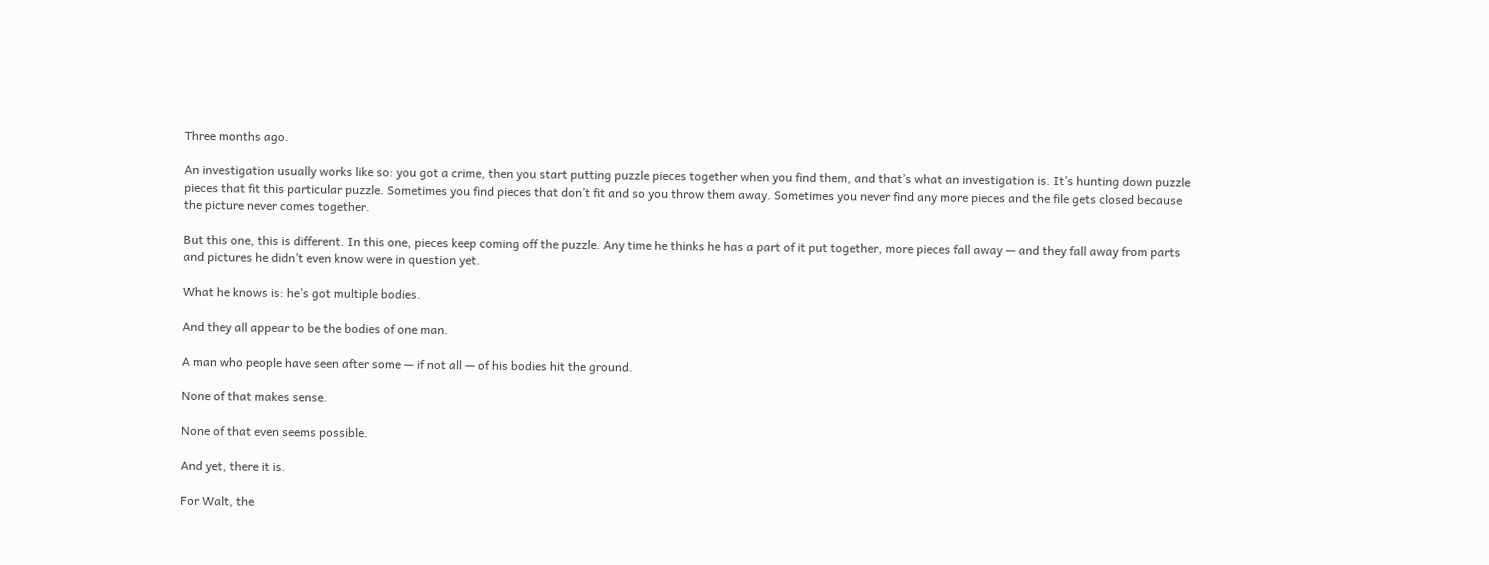Three months ago.

An investigation usually works like so: you got a crime, then you start putting puzzle pieces together when you find them, and that’s what an investigation is. It’s hunting down puzzle pieces that fit this particular puzzle. Sometimes you find pieces that don’t fit and so you throw them away. Sometimes you never find any more pieces and the file gets closed because the picture never comes together.

But this one, this is different. In this one, pieces keep coming off the puzzle. Any time he thinks he has a part of it put together, more pieces fall away — and they fall away from parts and pictures he didn’t even know were in question yet.

What he knows is: he’s got multiple bodies.

And they all appear to be the bodies of one man.

A man who people have seen after some — if not all — of his bodies hit the ground.

None of that makes sense.

None of that even seems possible.

And yet, there it is.

For Walt, the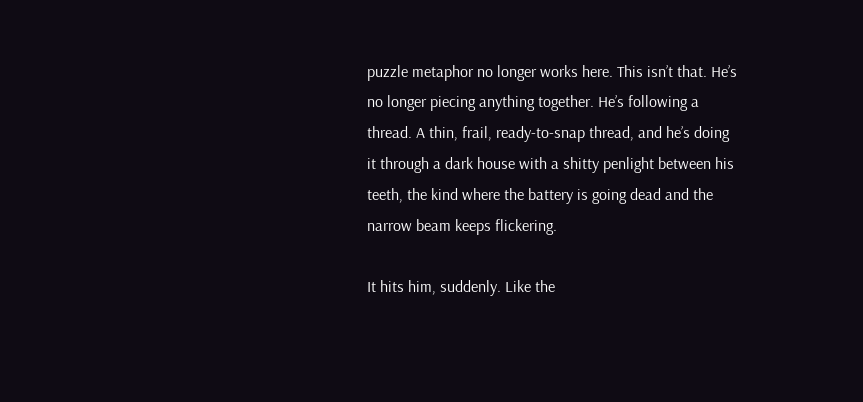puzzle metaphor no longer works here. This isn’t that. He’s no longer piecing anything together. He’s following a thread. A thin, frail, ready-to-snap thread, and he’s doing it through a dark house with a shitty penlight between his teeth, the kind where the battery is going dead and the narrow beam keeps flickering.

It hits him, suddenly. Like the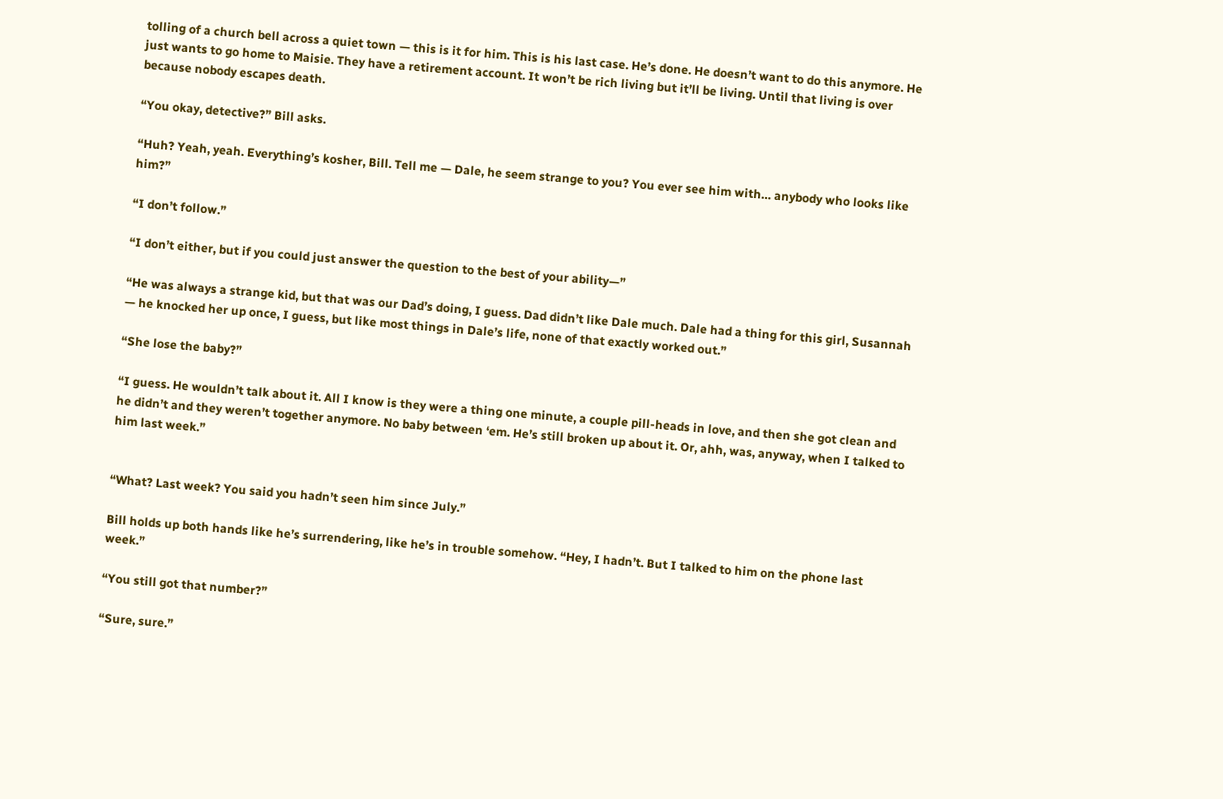tolling of a church bell across a quiet town — this is it for him. This is his last case. He’s done. He doesn’t want to do this anymore. He just wants to go home to Maisie. They have a retirement account. It won’t be rich living but it’ll be living. Until that living is over because nobody escapes death.

“You okay, detective?” Bill asks.

“Huh? Yeah, yeah. Everything’s kosher, Bill. Tell me — Dale, he seem strange to you? You ever see him with… anybody who looks like him?”

“I don’t follow.”

“I don’t either, but if you could just answer the question to the best of your ability—”

“He was always a strange kid, but that was our Dad’s doing, I guess. Dad didn’t like Dale much. Dale had a thing for this girl, Susannah — he knocked her up once, I guess, but like most things in Dale’s life, none of that exactly worked out.”

“She lose the baby?”

“I guess. He wouldn’t talk about it. All I know is they were a thing one minute, a couple pill-heads in love, and then she got clean and he didn’t and they weren’t together anymore. No baby between ‘em. He’s still broken up about it. Or, ahh, was, anyway, when I talked to him last week.”


“What? Last week? You said you hadn’t seen him since July.”

Bill holds up both hands like he’s surrendering, like he’s in trouble somehow. “Hey, I hadn’t. But I talked to him on the phone last week.”

“You still got that number?”

“Sure, sure.”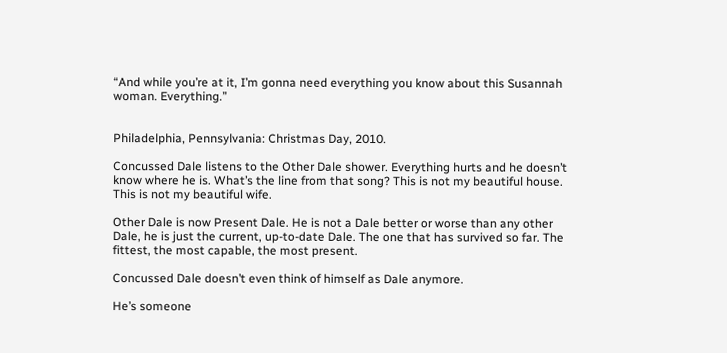“And while you’re at it, I’m gonna need everything you know about this Susannah woman. Everything.”


Philadelphia, Pennsylvania: Christmas Day, 2010.

Concussed Dale listens to the Other Dale shower. Everything hurts and he doesn’t know where he is. What’s the line from that song? This is not my beautiful house. This is not my beautiful wife.

Other Dale is now Present Dale. He is not a Dale better or worse than any other Dale, he is just the current, up-to-date Dale. The one that has survived so far. The fittest, the most capable, the most present.

Concussed Dale doesn’t even think of himself as Dale anymore.

He’s someone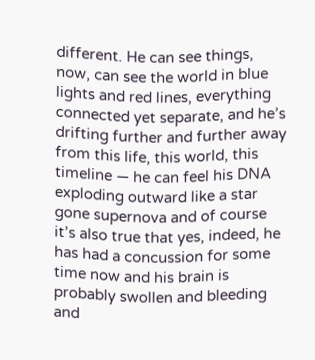different. He can see things, now, can see the world in blue lights and red lines, everything connected yet separate, and he’s drifting further and further away from this life, this world, this timeline — he can feel his DNA exploding outward like a star gone supernova and of course it’s also true that yes, indeed, he has had a concussion for some time now and his brain is probably swollen and bleeding and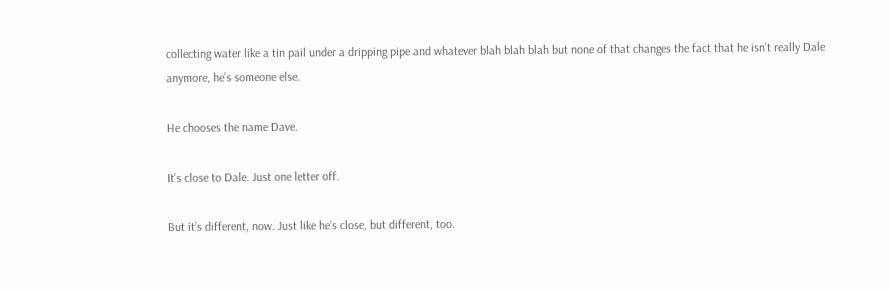collecting water like a tin pail under a dripping pipe and whatever blah blah blah but none of that changes the fact that he isn’t really Dale anymore, he’s someone else.

He chooses the name Dave.

It’s close to Dale. Just one letter off.

But it’s different, now. Just like he’s close, but different, too.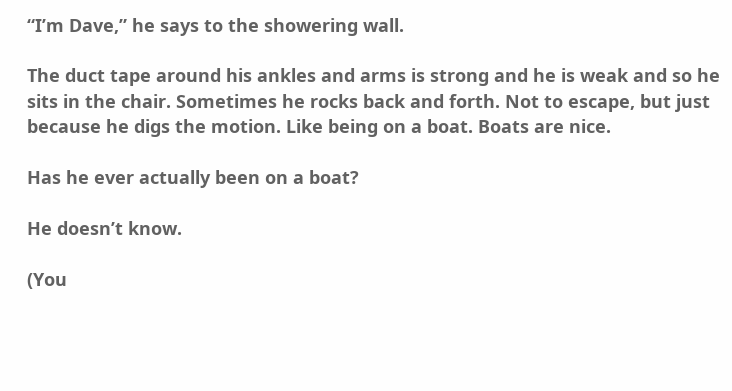“I’m Dave,” he says to the showering wall.

The duct tape around his ankles and arms is strong and he is weak and so he sits in the chair. Sometimes he rocks back and forth. Not to escape, but just because he digs the motion. Like being on a boat. Boats are nice.

Has he ever actually been on a boat?

He doesn’t know.

(You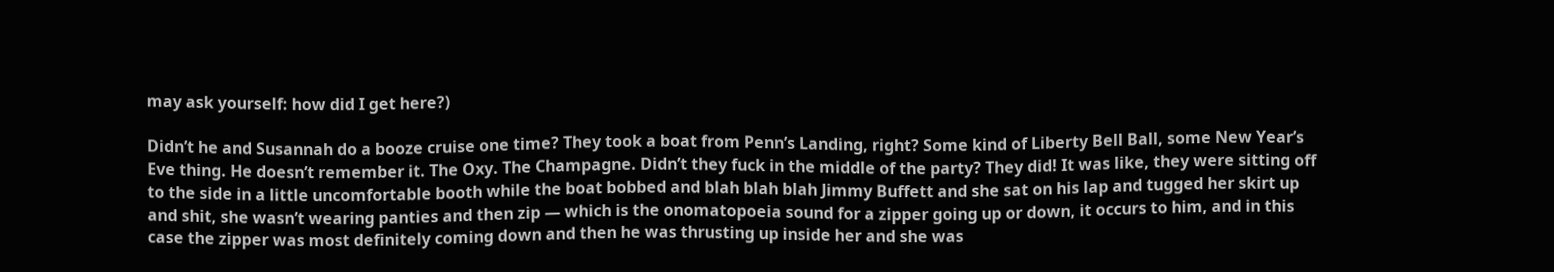may ask yourself: how did I get here?)

Didn’t he and Susannah do a booze cruise one time? They took a boat from Penn’s Landing, right? Some kind of Liberty Bell Ball, some New Year’s Eve thing. He doesn’t remember it. The Oxy. The Champagne. Didn’t they fuck in the middle of the party? They did! It was like, they were sitting off to the side in a little uncomfortable booth while the boat bobbed and blah blah blah Jimmy Buffett and she sat on his lap and tugged her skirt up and shit, she wasn’t wearing panties and then zip — which is the onomatopoeia sound for a zipper going up or down, it occurs to him, and in this case the zipper was most definitely coming down and then he was thrusting up inside her and she was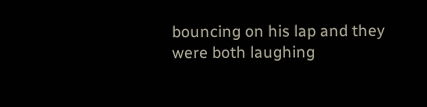bouncing on his lap and they were both laughing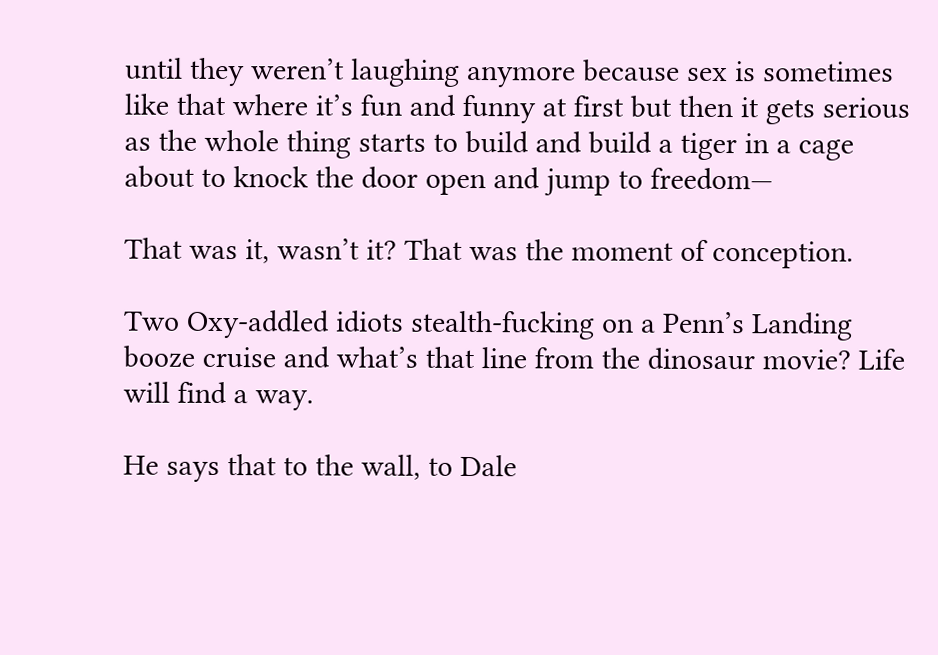until they weren’t laughing anymore because sex is sometimes like that where it’s fun and funny at first but then it gets serious as the whole thing starts to build and build a tiger in a cage about to knock the door open and jump to freedom—

That was it, wasn’t it? That was the moment of conception.

Two Oxy-addled idiots stealth-fucking on a Penn’s Landing booze cruise and what’s that line from the dinosaur movie? Life will find a way.

He says that to the wall, to Dale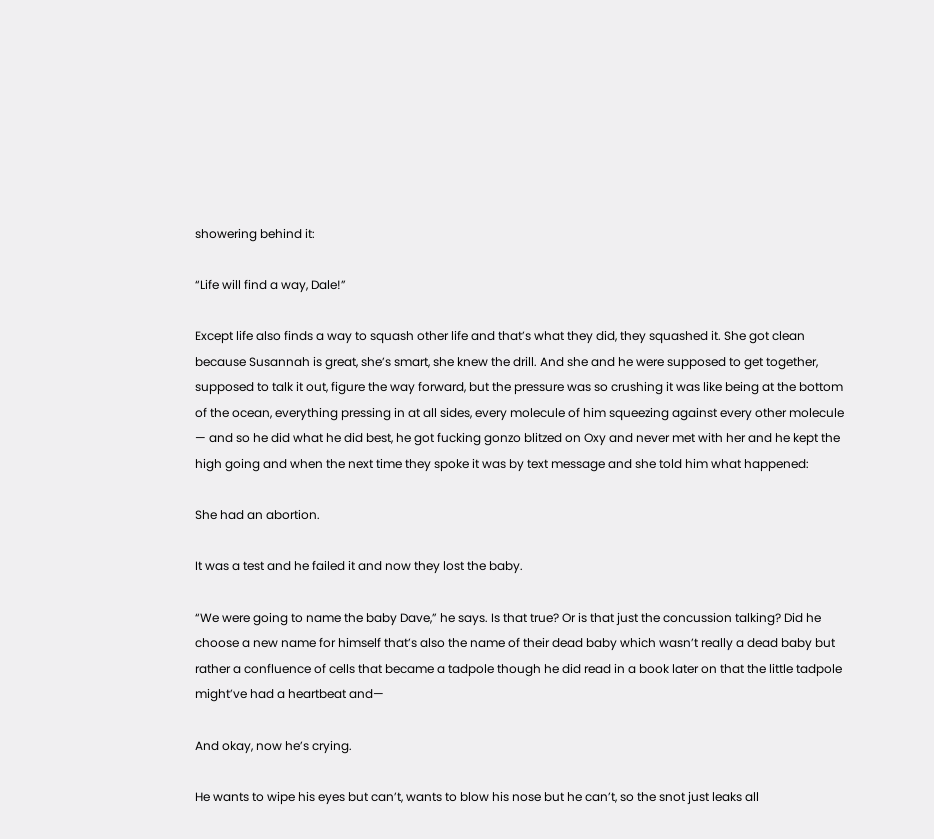showering behind it:

“Life will find a way, Dale!”

Except life also finds a way to squash other life and that’s what they did, they squashed it. She got clean because Susannah is great, she’s smart, she knew the drill. And she and he were supposed to get together, supposed to talk it out, figure the way forward, but the pressure was so crushing it was like being at the bottom of the ocean, everything pressing in at all sides, every molecule of him squeezing against every other molecule — and so he did what he did best, he got fucking gonzo blitzed on Oxy and never met with her and he kept the high going and when the next time they spoke it was by text message and she told him what happened:

She had an abortion.

It was a test and he failed it and now they lost the baby.

“We were going to name the baby Dave,” he says. Is that true? Or is that just the concussion talking? Did he choose a new name for himself that’s also the name of their dead baby which wasn’t really a dead baby but rather a confluence of cells that became a tadpole though he did read in a book later on that the little tadpole might’ve had a heartbeat and—

And okay, now he’s crying.

He wants to wipe his eyes but can’t, wants to blow his nose but he can’t, so the snot just leaks all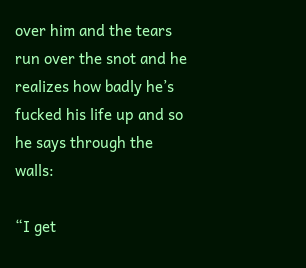over him and the tears run over the snot and he realizes how badly he’s fucked his life up and so he says through the walls:

“I get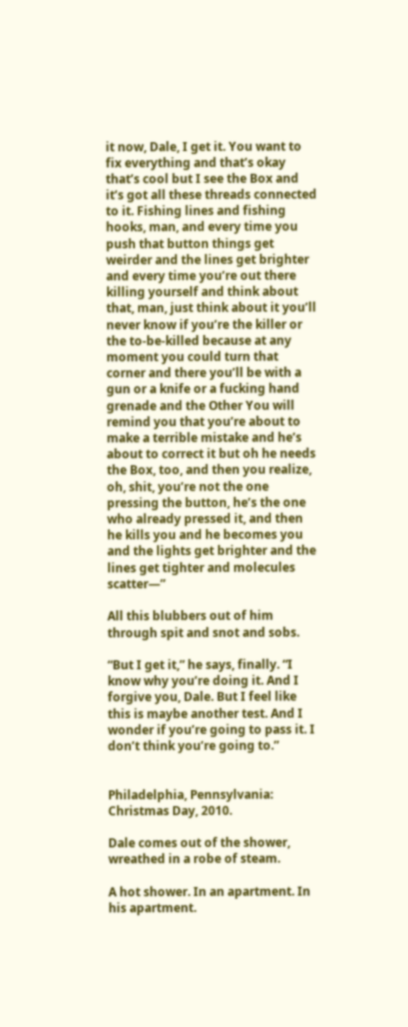it now, Dale, I get it. You want to fix everything and that’s okay that’s cool but I see the Box and it’s got all these threads connected to it. Fishing lines and fishing hooks, man, and every time you push that button things get weirder and the lines get brighter and every time you’re out there killing yourself and think about that, man, just think about it you’ll never know if you’re the killer or the to-be-killed because at any moment you could turn that corner and there you’ll be with a gun or a knife or a fucking hand grenade and the Other You will remind you that you’re about to make a terrible mistake and he’s about to correct it but oh he needs the Box, too, and then you realize, oh, shit, you’re not the one pressing the button, he’s the one who already pressed it, and then he kills you and he becomes you and the lights get brighter and the lines get tighter and molecules scatter—”

All this blubbers out of him through spit and snot and sobs.

“But I get it,” he says, finally. “I know why you’re doing it. And I forgive you, Dale. But I feel like this is maybe another test. And I wonder if you’re going to pass it. I don’t think you’re going to.”


Philadelphia, Pennsylvania: Christmas Day, 2010.

Dale comes out of the shower, wreathed in a robe of steam.

A hot shower. In an apartment. In his apartment.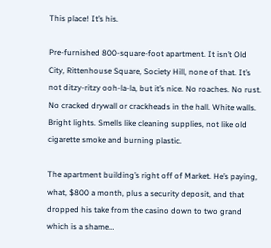This place! It’s his.

Pre-furnished 800-square-foot apartment. It isn’t Old City, Rittenhouse Square, Society Hill, none of that. It’s not ditzy-ritzy ooh-la-la, but it’s nice. No roaches. No rust. No cracked drywall or crackheads in the hall. White walls. Bright lights. Smells like cleaning supplies, not like old cigarette smoke and burning plastic.

The apartment building’s right off of Market. He’s paying, what, $800 a month, plus a security deposit, and that dropped his take from the casino down to two grand which is a shame…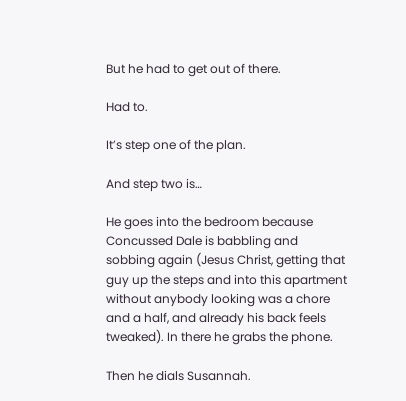But he had to get out of there.

Had to.

It’s step one of the plan.

And step two is…

He goes into the bedroom because Concussed Dale is babbling and sobbing again (Jesus Christ, getting that guy up the steps and into this apartment without anybody looking was a chore and a half, and already his back feels tweaked). In there he grabs the phone.

Then he dials Susannah.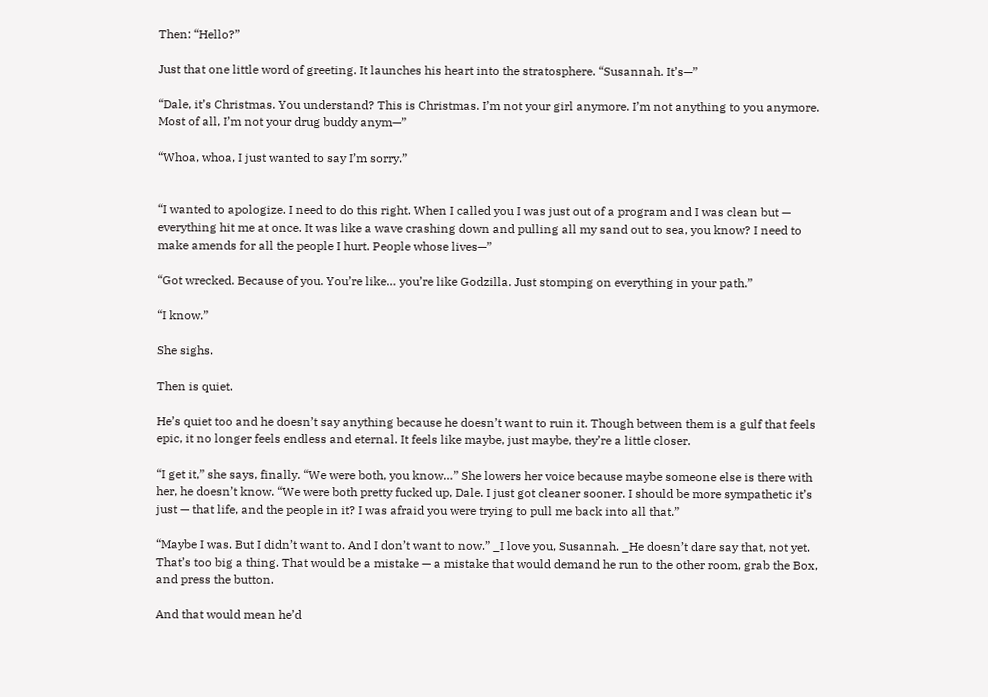Then: “Hello?”

Just that one little word of greeting. It launches his heart into the stratosphere. “Susannah. It’s—”

“Dale, it’s Christmas. You understand? This is Christmas. I’m not your girl anymore. I’m not anything to you anymore. Most of all, I’m not your drug buddy anym—”

“Whoa, whoa, I just wanted to say I’m sorry.”


“I wanted to apologize. I need to do this right. When I called you I was just out of a program and I was clean but — everything hit me at once. It was like a wave crashing down and pulling all my sand out to sea, you know? I need to make amends for all the people I hurt. People whose lives—”

“Got wrecked. Because of you. You’re like… you’re like Godzilla. Just stomping on everything in your path.”

“I know.”

She sighs.

Then is quiet.

He’s quiet too and he doesn’t say anything because he doesn’t want to ruin it. Though between them is a gulf that feels epic, it no longer feels endless and eternal. It feels like maybe, just maybe, they’re a little closer.

“I get it,” she says, finally. “We were both, you know…” She lowers her voice because maybe someone else is there with her, he doesn’t know. “We were both pretty fucked up, Dale. I just got cleaner sooner. I should be more sympathetic it’s just — that life, and the people in it? I was afraid you were trying to pull me back into all that.”

“Maybe I was. But I didn’t want to. And I don’t want to now.” _I love you, Susannah. _He doesn’t dare say that, not yet. That’s too big a thing. That would be a mistake — a mistake that would demand he run to the other room, grab the Box, and press the button.

And that would mean he’d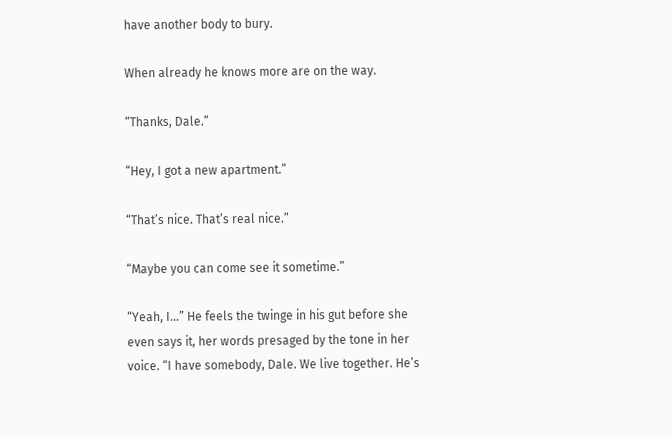have another body to bury.

When already he knows more are on the way.

“Thanks, Dale.”

“Hey, I got a new apartment.”

“That’s nice. That’s real nice.”

“Maybe you can come see it sometime.”

“Yeah, I…” He feels the twinge in his gut before she even says it, her words presaged by the tone in her voice. “I have somebody, Dale. We live together. He’s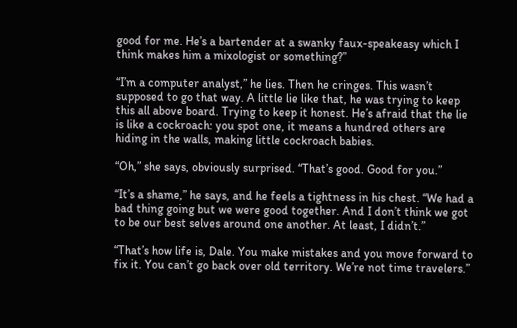good for me. He’s a bartender at a swanky faux-speakeasy which I think makes him a mixologist or something?”

“I’m a computer analyst,” he lies. Then he cringes. This wasn’t supposed to go that way. A little lie like that, he was trying to keep this all above board. Trying to keep it honest. He’s afraid that the lie is like a cockroach: you spot one, it means a hundred others are hiding in the walls, making little cockroach babies.

“Oh,” she says, obviously surprised. “That’s good. Good for you.”

“It’s a shame,” he says, and he feels a tightness in his chest. “We had a bad thing going but we were good together. And I don’t think we got to be our best selves around one another. At least, I didn’t.”

“That’s how life is, Dale. You make mistakes and you move forward to fix it. You can’t go back over old territory. We’re not time travelers.”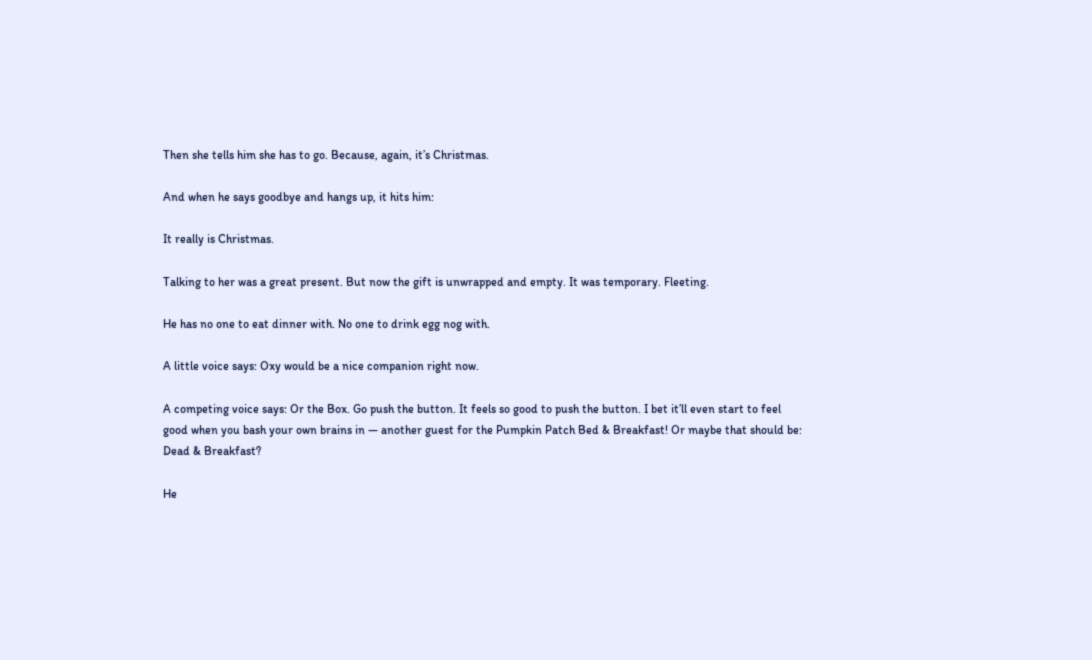Then she tells him she has to go. Because, again, it’s Christmas.

And when he says goodbye and hangs up, it hits him:

It really is Christmas.

Talking to her was a great present. But now the gift is unwrapped and empty. It was temporary. Fleeting.

He has no one to eat dinner with. No one to drink egg nog with.

A little voice says: Oxy would be a nice companion right now.

A competing voice says: Or the Box. Go push the button. It feels so good to push the button. I bet it’ll even start to feel good when you bash your own brains in — another guest for the Pumpkin Patch Bed & Breakfast! Or maybe that should be: Dead & Breakfast?

He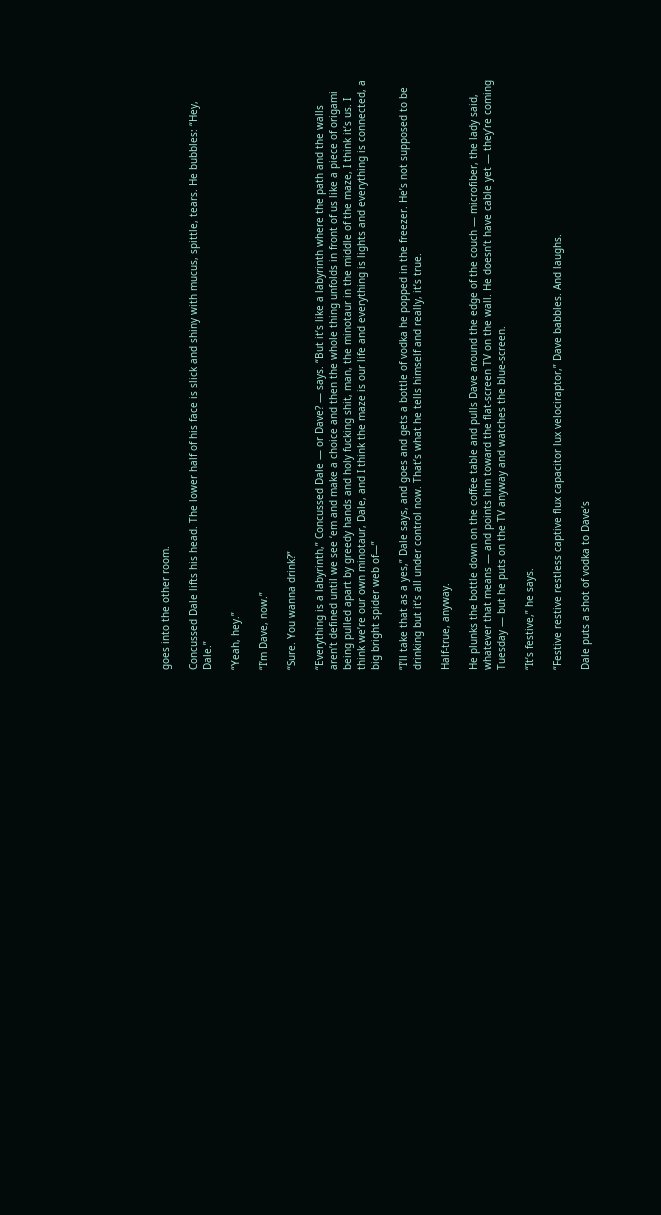goes into the other room.

Concussed Dale lifts his head. The lower half of his face is slick and shiny with mucus, spittle, tears. He bubbles: “Hey, Dale.”

“Yeah, hey.”

“I’m Dave, now.”

“Sure. You wanna drink?”

“Everything is a labyrinth,” Concussed Dale — or Dave? — says. “But it’s like a labyrinth where the path and the walls aren’t defined until we see ‘em and make a choice and then the whole thing unfolds in front of us like a piece of origami being pulled apart by greedy hands and holy fucking shit, man, the minotaur in the middle of the maze, I think it’s us. I think we’re our own minotaur, Dale, and I think the maze is our life and everything is lights and everything is connected, a big bright spider web of—”

“I’ll take that as a yes,” Dale says, and goes and gets a bottle of vodka he popped in the freezer. He’s not supposed to be drinking but it’s all under control now. That’s what he tells himself and really, it’s true.

Half-true, anyway.

He plunks the bottle down on the coffee table and pulls Dave around the edge of the couch — microfiber, the lady said, whatever that means — and points him toward the flat-screen TV on the wall. He doesn’t have cable yet — they’re coming Tuesday — but he puts on the TV anyway and watches the blue-screen.

“It’s festive,” he says.

“Festive restive restless captive flux capacitor lux velociraptor,” Dave babbles. And laughs.

Dale puts a shot of vodka to Dave’s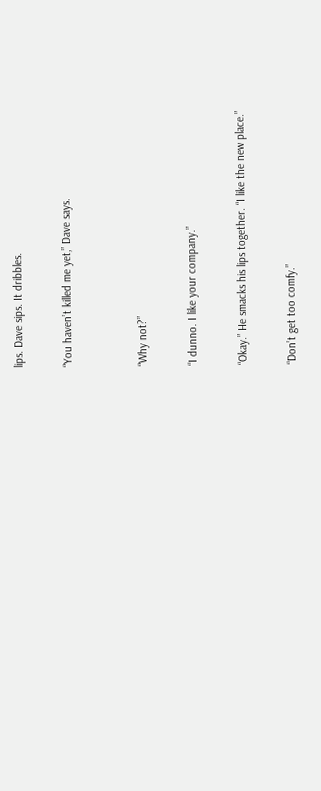lips. Dave sips. It dribbles.

“You haven’t killed me yet,” Dave says.


“Why not?”

“I dunno. I like your company.”

“Okay.” He smacks his lips together. “I like the new place.”

“Don’t get too comfy.”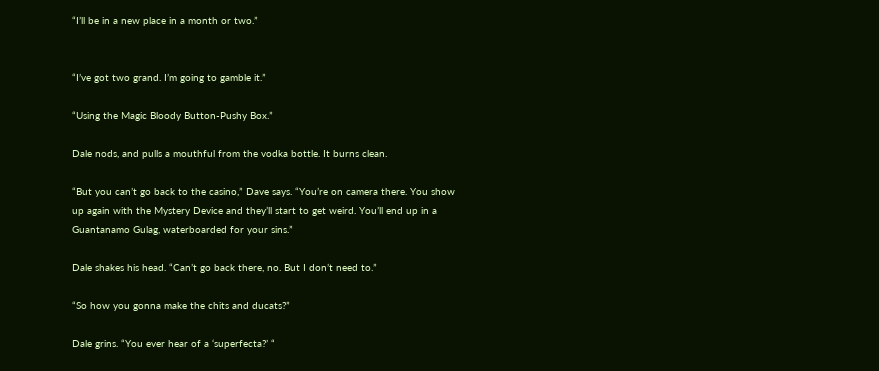“I’ll be in a new place in a month or two.”


“I’ve got two grand. I’m going to gamble it.”

“Using the Magic Bloody Button-Pushy Box.”

Dale nods, and pulls a mouthful from the vodka bottle. It burns clean.

“But you can’t go back to the casino,” Dave says. “You’re on camera there. You show up again with the Mystery Device and they’ll start to get weird. You’ll end up in a Guantanamo Gulag, waterboarded for your sins.”

Dale shakes his head. “Can’t go back there, no. But I don’t need to.”

“So how you gonna make the chits and ducats?”

Dale grins. “You ever hear of a ‘superfecta?’ “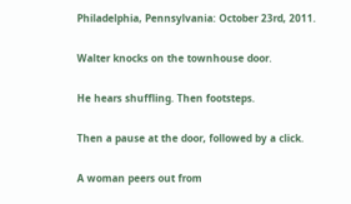Philadelphia, Pennsylvania: October 23rd, 2011.

Walter knocks on the townhouse door.

He hears shuffling. Then footsteps.

Then a pause at the door, followed by a click.

A woman peers out from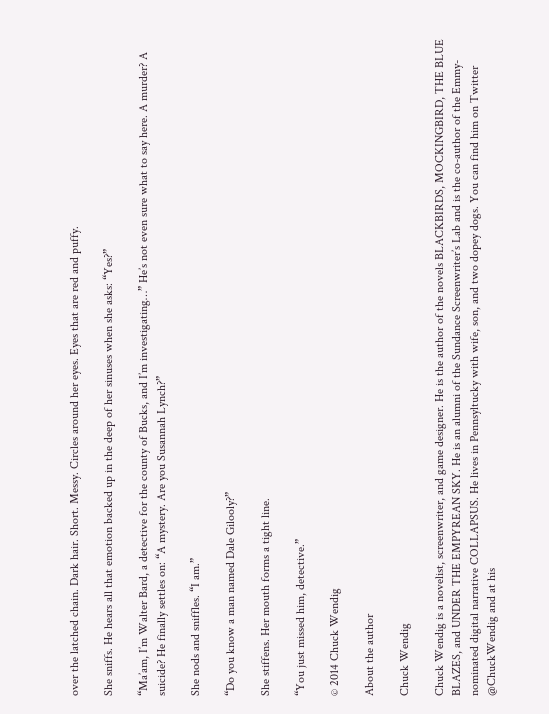over the latched chain. Dark hair. Short. Messy. Circles around her eyes. Eyes that are red and puffy.

She sniffs. He hears all that emotion backed up in the deep of her sinuses when she asks: “Yes?”

“Ma’am, I’m Walter Bard, a detective for the county of Bucks, and I’m investigating…” He’s not even sure what to say here. A murder? A suicide? He finally settles on: “A mystery. Are you Susannah Lynch?”

She nods and sniffles. “I am.”

“Do you know a man named Dale Gilooly?”

She stiffens. Her mouth forms a tight line.

“You just missed him, detective.”

© 2014 Chuck Wendig

About the author

Chuck Wendig

Chuck Wendig is a novelist, screenwriter, and game designer. He is the author of the novels BLACKBIRDS, MOCKINGBIRD, THE BLUE BLAZES, and UNDER THE EMPYREAN SKY. He is an alumni of the Sundance Screenwriter’s Lab and is the co-author of the Emmy-nominated digital narrative COLLAPSUS. He lives in Pennsyltucky with wife, son, and two dopey dogs. You can find him on Twitter @ChuckWendig and at his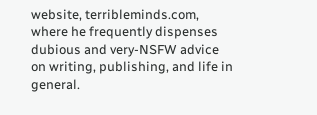website, terribleminds.com, where he frequently dispenses dubious and very-NSFW advice on writing, publishing, and life in general.